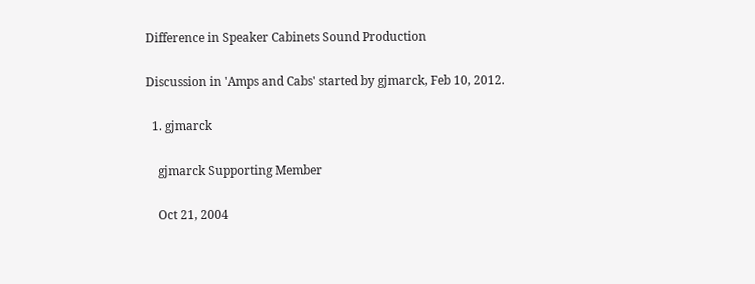Difference in Speaker Cabinets Sound Production

Discussion in 'Amps and Cabs' started by gjmarck, Feb 10, 2012.

  1. gjmarck

    gjmarck Supporting Member

    Oct 21, 2004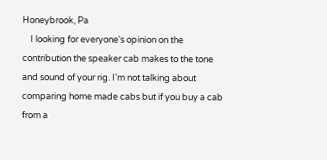Honeybrook, Pa
    I looking for everyone's opinion on the contribution the speaker cab makes to the tone and sound of your rig. I'm not talking about comparing home made cabs but if you buy a cab from a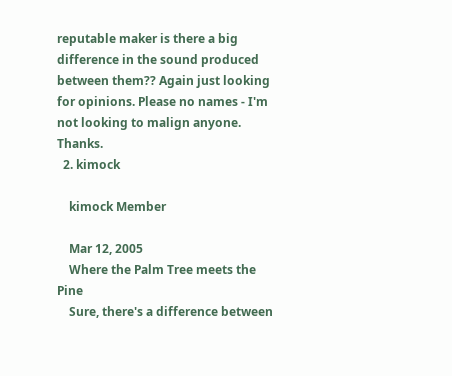reputable maker is there a big difference in the sound produced between them?? Again just looking for opinions. Please no names - I'm not looking to malign anyone. Thanks.
  2. kimock

    kimock Member

    Mar 12, 2005
    Where the Palm Tree meets the Pine
    Sure, there's a difference between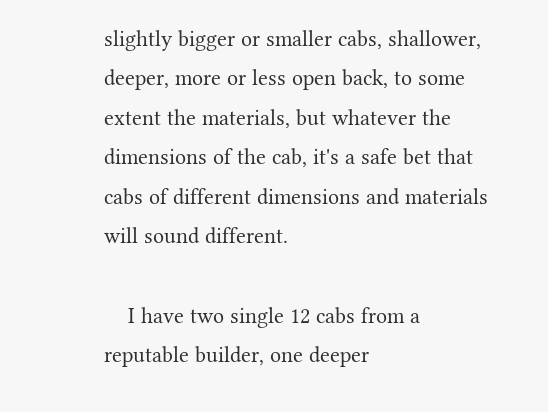slightly bigger or smaller cabs, shallower, deeper, more or less open back, to some extent the materials, but whatever the dimensions of the cab, it's a safe bet that cabs of different dimensions and materials will sound different.

    I have two single 12 cabs from a reputable builder, one deeper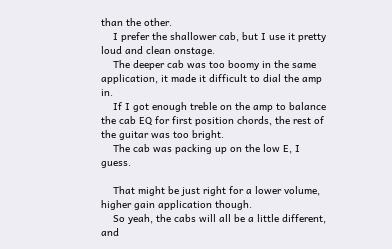than the other.
    I prefer the shallower cab, but I use it pretty loud and clean onstage.
    The deeper cab was too boomy in the same application, it made it difficult to dial the amp in.
    If I got enough treble on the amp to balance the cab EQ for first position chords, the rest of the guitar was too bright.
    The cab was packing up on the low E, I guess.

    That might be just right for a lower volume, higher gain application though.
    So yeah, the cabs will all be a little different, and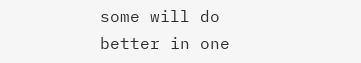some will do better in one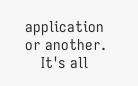application or another.
    It's all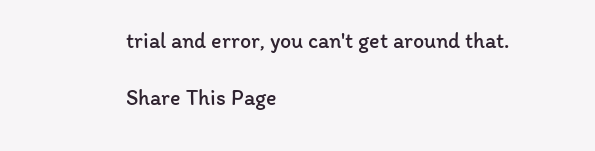trial and error, you can't get around that.

Share This Page